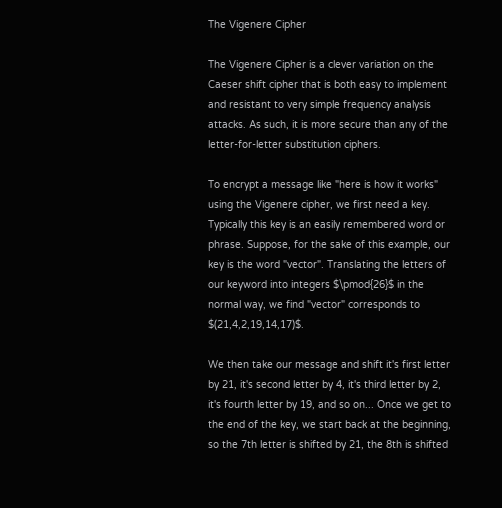The Vigenere Cipher

The Vigenere Cipher is a clever variation on the Caeser shift cipher that is both easy to implement and resistant to very simple frequency analysis attacks. As such, it is more secure than any of the letter-for-letter substitution ciphers.

To encrypt a message like "here is how it works" using the Vigenere cipher, we first need a key. Typically this key is an easily remembered word or phrase. Suppose, for the sake of this example, our key is the word "vector". Translating the letters of our keyword into integers $\pmod{26}$ in the normal way, we find "vector" corresponds to $(21,4,2,19,14,17)$.

We then take our message and shift it's first letter by 21, it's second letter by 4, it's third letter by 2, it's fourth letter by 19, and so on... Once we get to the end of the key, we start back at the beginning, so the 7th letter is shifted by 21, the 8th is shifted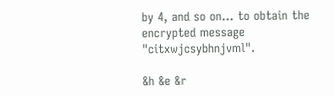by 4, and so on... to obtain the encrypted message "citxwjcsybhnjvml".

&h &e &r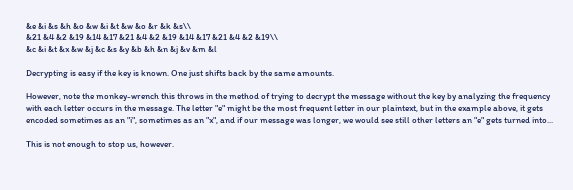&e &i &s &h &o &w &i &t &w &o &r &k &s\\
&21 &4 &2 &19 &14 &17 &21 &4 &2 &19 &14 &17 &21 &4 &2 &19\\
&c &i &t &x &w &j &c &s &y &b &h &n &j &v &m &l

Decrypting is easy if the key is known. One just shifts back by the same amounts.

However, note the monkey-wrench this throws in the method of trying to decrypt the message without the key by analyzing the frequency with each letter occurs in the message. The letter "e" might be the most frequent letter in our plaintext, but in the example above, it gets encoded sometimes as an "i", sometimes as an "x", and if our message was longer, we would see still other letters an "e" gets turned into...

This is not enough to stop us, however.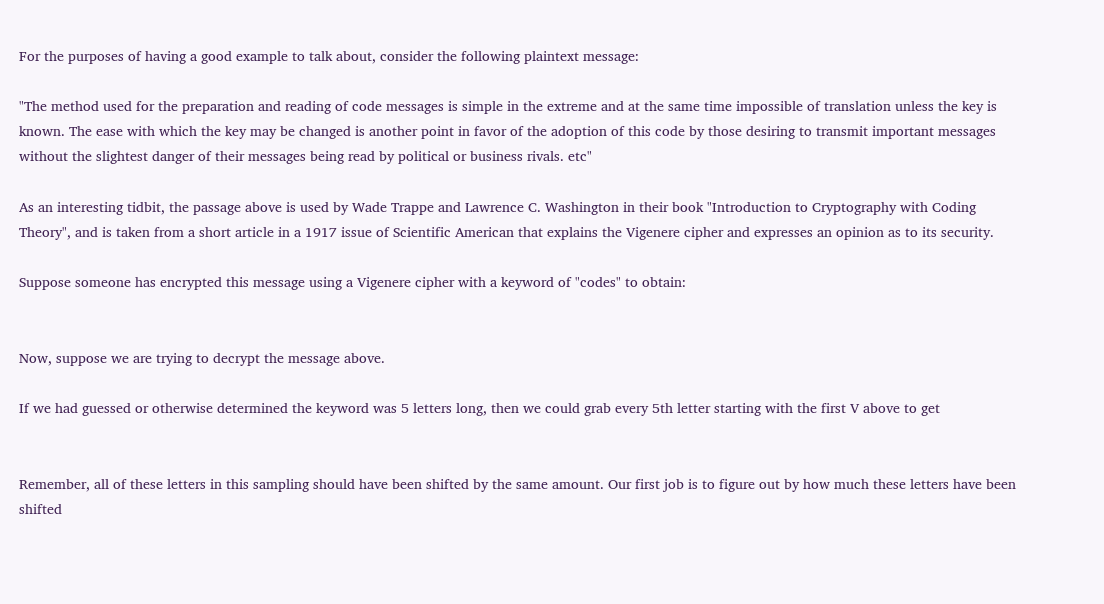For the purposes of having a good example to talk about, consider the following plaintext message:

"The method used for the preparation and reading of code messages is simple in the extreme and at the same time impossible of translation unless the key is known. The ease with which the key may be changed is another point in favor of the adoption of this code by those desiring to transmit important messages without the slightest danger of their messages being read by political or business rivals. etc"

As an interesting tidbit, the passage above is used by Wade Trappe and Lawrence C. Washington in their book "Introduction to Cryptography with Coding Theory", and is taken from a short article in a 1917 issue of Scientific American that explains the Vigenere cipher and expresses an opinion as to its security.

Suppose someone has encrypted this message using a Vigenere cipher with a keyword of "codes" to obtain:


Now, suppose we are trying to decrypt the message above.

If we had guessed or otherwise determined the keyword was 5 letters long, then we could grab every 5th letter starting with the first V above to get


Remember, all of these letters in this sampling should have been shifted by the same amount. Our first job is to figure out by how much these letters have been shifted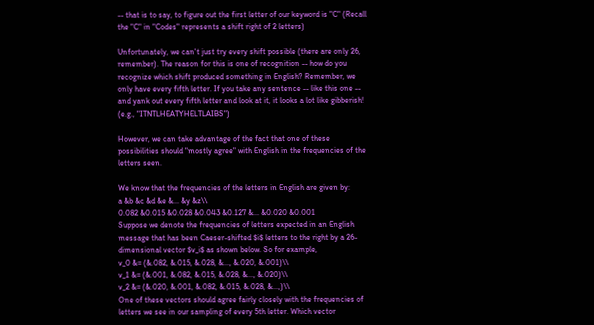-- that is to say, to figure out the first letter of our keyword is "C" (Recall the "C" in "Codes" represents a shift right of 2 letters)

Unfortunately, we can't just try every shift possible (there are only 26, remember). The reason for this is one of recognition -- how do you recognize which shift produced something in English? Remember, we only have every fifth letter. If you take any sentence -- like this one -- and yank out every fifth letter and look at it, it looks a lot like gibberish! (e.g., "ITNTLHEATYHELTLAIBS")

However, we can take advantage of the fact that one of these possibilities should "mostly agree" with English in the frequencies of the letters seen.

We know that the frequencies of the letters in English are given by:
a &b &c &d &e &... &y &z\\
0.082 &0.015 &0.028 &0.043 &0.127 &... &0.020 &0.001
Suppose we denote the frequencies of letters expected in an English message that has been Caeser-shifted $i$ letters to the right by a 26-dimensional vector $v_i$ as shown below. So for example,
v_0 &= (&.082, &.015, &.028, &..., &.020, &.001)\\
v_1 &= (&.001, &.082, &.015, &.028, &..., &.020)\\
v_2 &= (&.020, &.001, &.082, &.015, &.028, &...,)\\
One of these vectors should agree fairly closely with the frequencies of letters we see in our sampling of every 5th letter. Which vector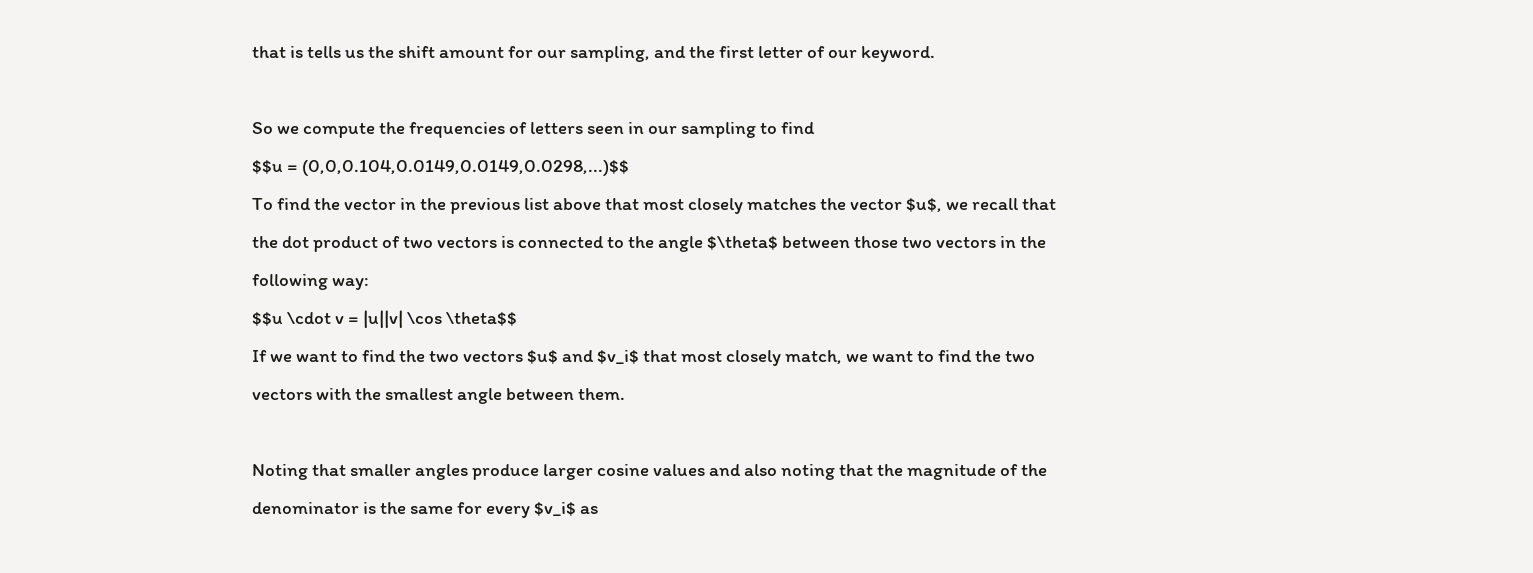that is tells us the shift amount for our sampling, and the first letter of our keyword.

So we compute the frequencies of letters seen in our sampling to find
$$u = (0,0,0.104,0.0149,0.0149,0.0298,...)$$
To find the vector in the previous list above that most closely matches the vector $u$, we recall that the dot product of two vectors is connected to the angle $\theta$ between those two vectors in the following way:
$$u \cdot v = |u||v| \cos \theta$$
If we want to find the two vectors $u$ and $v_i$ that most closely match, we want to find the two vectors with the smallest angle between them.

Noting that smaller angles produce larger cosine values and also noting that the magnitude of the denominator is the same for every $v_i$ as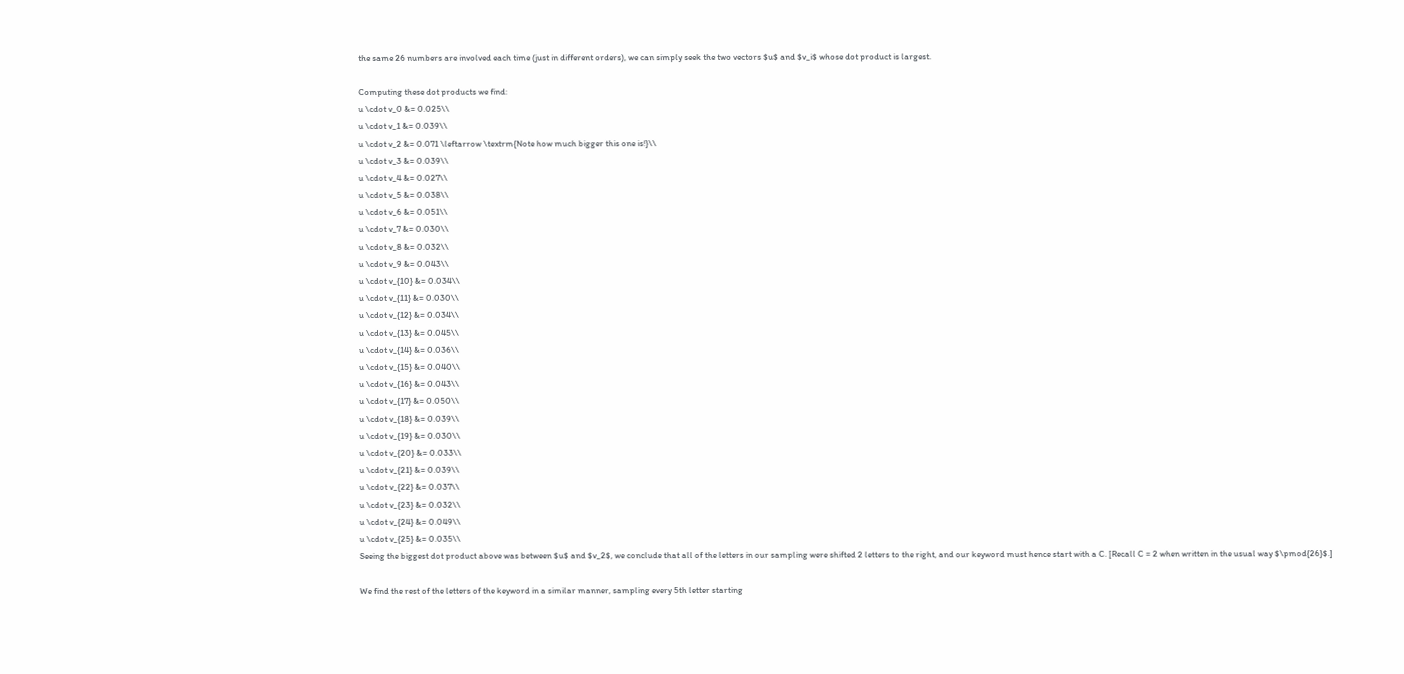the same 26 numbers are involved each time (just in different orders), we can simply seek the two vectors $u$ and $v_i$ whose dot product is largest.

Computing these dot products we find:
u \cdot v_0 &= 0.025\\
u \cdot v_1 &= 0.039\\
u \cdot v_2 &= 0.071 \leftarrow \textrm{Note how much bigger this one is!}\\
u \cdot v_3 &= 0.039\\
u \cdot v_4 &= 0.027\\
u \cdot v_5 &= 0.038\\
u \cdot v_6 &= 0.051\\
u \cdot v_7 &= 0.030\\
u \cdot v_8 &= 0.032\\
u \cdot v_9 &= 0.043\\
u \cdot v_{10} &= 0.034\\
u \cdot v_{11} &= 0.030\\
u \cdot v_{12} &= 0.034\\
u \cdot v_{13} &= 0.045\\
u \cdot v_{14} &= 0.036\\
u \cdot v_{15} &= 0.040\\
u \cdot v_{16} &= 0.043\\
u \cdot v_{17} &= 0.050\\
u \cdot v_{18} &= 0.039\\
u \cdot v_{19} &= 0.030\\
u \cdot v_{20} &= 0.033\\
u \cdot v_{21} &= 0.039\\
u \cdot v_{22} &= 0.037\\
u \cdot v_{23} &= 0.032\\
u \cdot v_{24} &= 0.049\\
u \cdot v_{25} &= 0.035\\
Seeing the biggest dot product above was between $u$ and $v_2$, we conclude that all of the letters in our sampling were shifted 2 letters to the right, and our keyword must hence start with a C. [Recall C = 2 when written in the usual way $\pmod{26}$.]

We find the rest of the letters of the keyword in a similar manner, sampling every 5th letter starting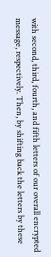with second, third, fourth, and fifth letters of our overall encrypted message, respectively. Then, by shifting back the letters by these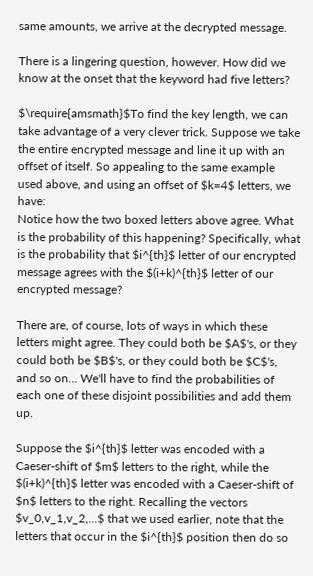same amounts, we arrive at the decrypted message.

There is a lingering question, however. How did we know at the onset that the keyword had five letters?

$\require{amsmath}$To find the key length, we can take advantage of a very clever trick. Suppose we take the entire encrypted message and line it up with an offset of itself. So appealing to the same example used above, and using an offset of $k=4$ letters, we have:
Notice how the two boxed letters above agree. What is the probability of this happening? Specifically, what is the probability that $i^{th}$ letter of our encrypted message agrees with the $(i+k)^{th}$ letter of our encrypted message?

There are, of course, lots of ways in which these letters might agree. They could both be $A$'s, or they could both be $B$'s, or they could both be $C$'s, and so on... We'll have to find the probabilities of each one of these disjoint possibilities and add them up.

Suppose the $i^{th}$ letter was encoded with a Caeser-shift of $m$ letters to the right, while the $(i+k)^{th}$ letter was encoded with a Caeser-shift of $n$ letters to the right. Recalling the vectors $v_0,v_1,v_2,...$ that we used earlier, note that the letters that occur in the $i^{th}$ position then do so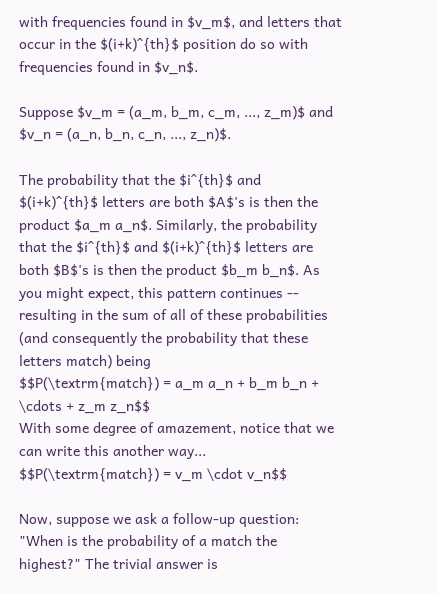with frequencies found in $v_m$, and letters that occur in the $(i+k)^{th}$ position do so with frequencies found in $v_n$.

Suppose $v_m = (a_m, b_m, c_m, ..., z_m)$ and $v_n = (a_n, b_n, c_n, ..., z_n)$.

The probability that the $i^{th}$ and $(i+k)^{th}$ letters are both $A$'s is then the product $a_m a_n$. Similarly, the probability that the $i^{th}$ and $(i+k)^{th}$ letters are both $B$'s is then the product $b_m b_n$. As you might expect, this pattern continues -- resulting in the sum of all of these probabilities (and consequently the probability that these letters match) being
$$P(\textrm{match}) = a_m a_n + b_m b_n + \cdots + z_m z_n$$
With some degree of amazement, notice that we can write this another way...
$$P(\textrm{match}) = v_m \cdot v_n$$

Now, suppose we ask a follow-up question: "When is the probability of a match the highest?" The trivial answer is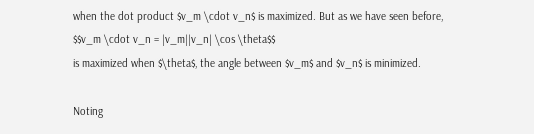when the dot product $v_m \cdot v_n$ is maximized. But as we have seen before,
$$v_m \cdot v_n = |v_m||v_n| \cos \theta$$
is maximized when $\theta$, the angle between $v_m$ and $v_n$ is minimized.

Noting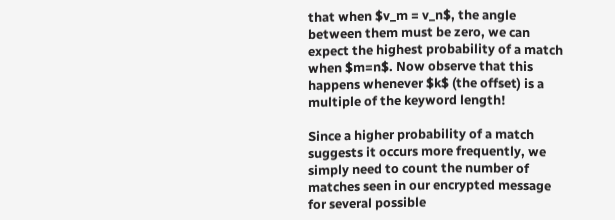that when $v_m = v_n$, the angle between them must be zero, we can expect the highest probability of a match when $m=n$. Now observe that this happens whenever $k$ (the offset) is a multiple of the keyword length!

Since a higher probability of a match suggests it occurs more frequently, we simply need to count the number of matches seen in our encrypted message for several possible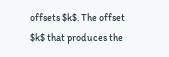offsets $k$. The offset $k$ that produces the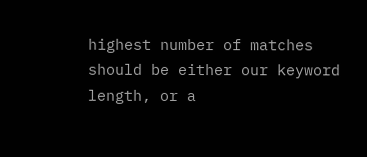highest number of matches should be either our keyword length, or a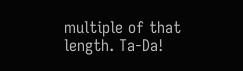multiple of that length. Ta-Da!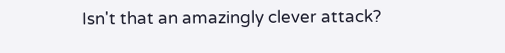Isn't that an amazingly clever attack?